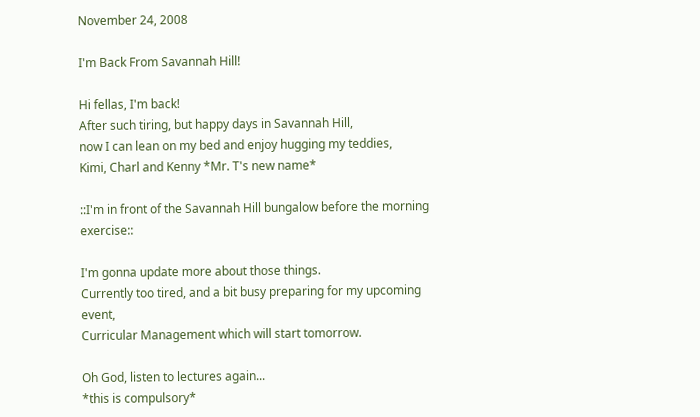November 24, 2008

I'm Back From Savannah Hill!

Hi fellas, I'm back!
After such tiring, but happy days in Savannah Hill,
now I can lean on my bed and enjoy hugging my teddies,
Kimi, Charl and Kenny *Mr. T's new name*

::I'm in front of the Savannah Hill bungalow before the morning exercise::

I'm gonna update more about those things.
Currently too tired, and a bit busy preparing for my upcoming event,
Curricular Management which will start tomorrow.

Oh God, listen to lectures again...
*this is compulsory*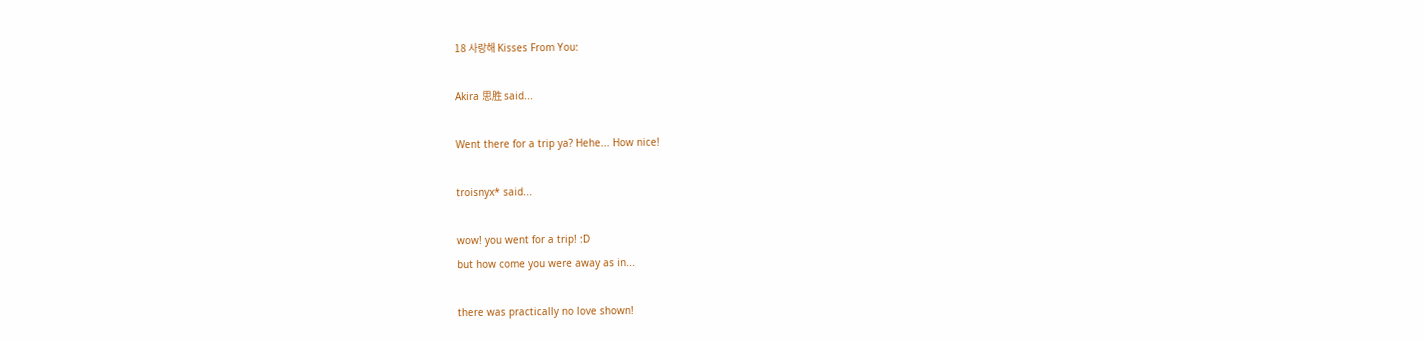18 사랑해 Kisses From You:

Akira 思胜 said...

Went there for a trip ya? Hehe... How nice!

troisnyx* said...

wow! you went for a trip! :D
but how come you were away as in...

there was practically no love shown!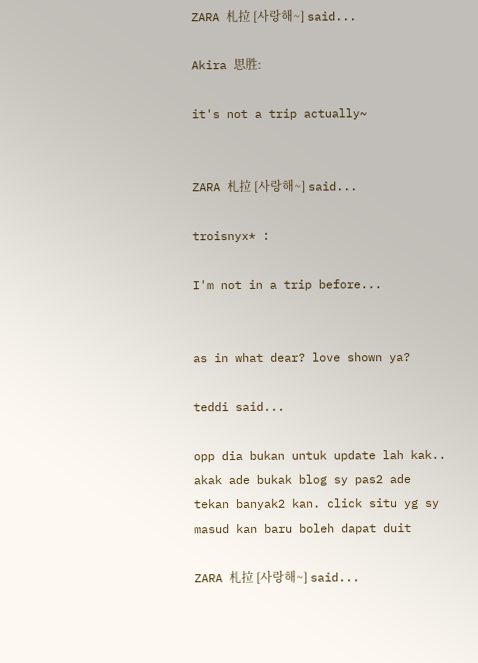ZARA 札拉 [사랑해~] said...

Akira 思胜:

it's not a trip actually~


ZARA 札拉 [사랑해~] said...

troisnyx* :

I'm not in a trip before...


as in what dear? love shown ya?

teddi said...

opp dia bukan untuk update lah kak..
akak ade bukak blog sy pas2 ade tekan banyak2 kan. click situ yg sy masud kan baru boleh dapat duit

ZARA 札拉 [사랑해~] said...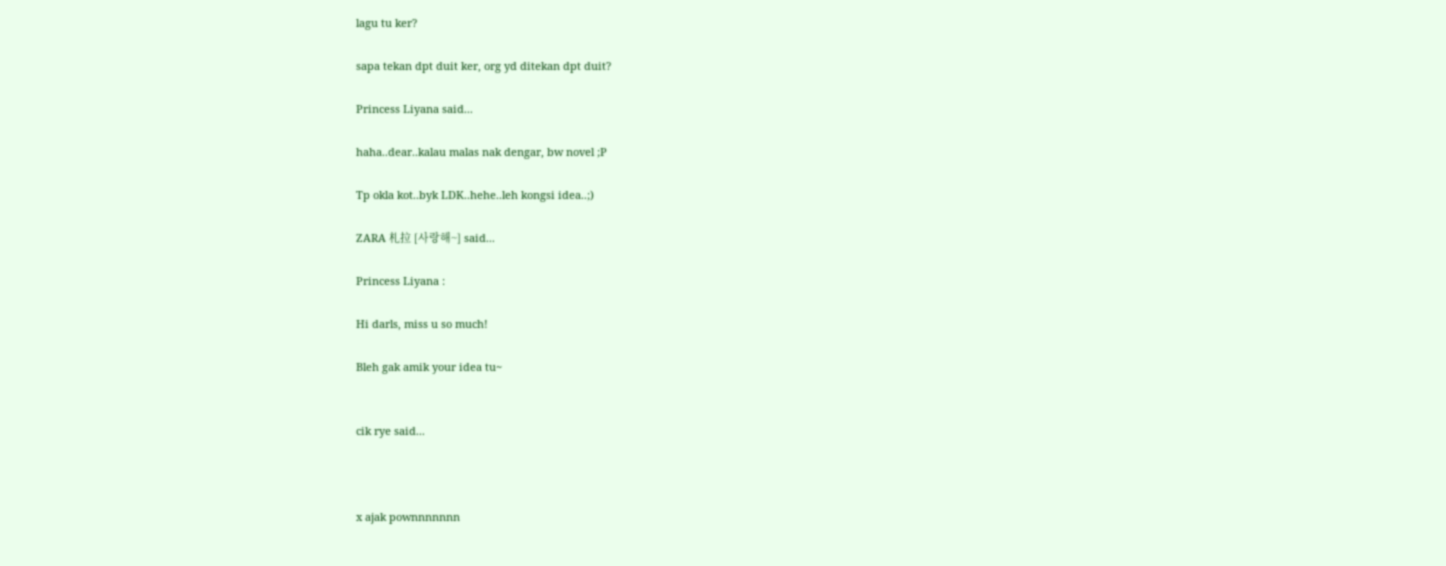lagu tu ker?

sapa tekan dpt duit ker, org yd ditekan dpt duit?

Princess Liyana said...

haha..dear..kalau malas nak dengar, bw novel ;P

Tp okla kot..byk LDK..hehe..leh kongsi idea..;)

ZARA 札拉 [사랑해~] said...

Princess Liyana :

Hi darls, miss u so much!

Bleh gak amik your idea tu~


cik rye said...



x ajak pownnnnnnn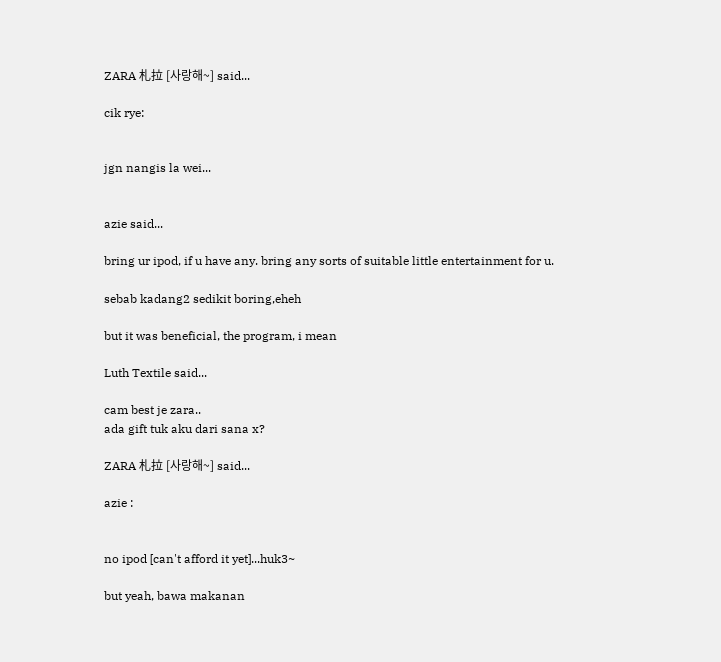ZARA 札拉 [사랑해~] said...

cik rye:


jgn nangis la wei...


azie said...

bring ur ipod, if u have any. bring any sorts of suitable little entertainment for u.

sebab kadang2 sedikit boring,eheh

but it was beneficial, the program, i mean

Luth Textile said...

cam best je zara..
ada gift tuk aku dari sana x?

ZARA 札拉 [사랑해~] said...

azie :


no ipod [can't afford it yet]...huk3~

but yeah, bawa makanan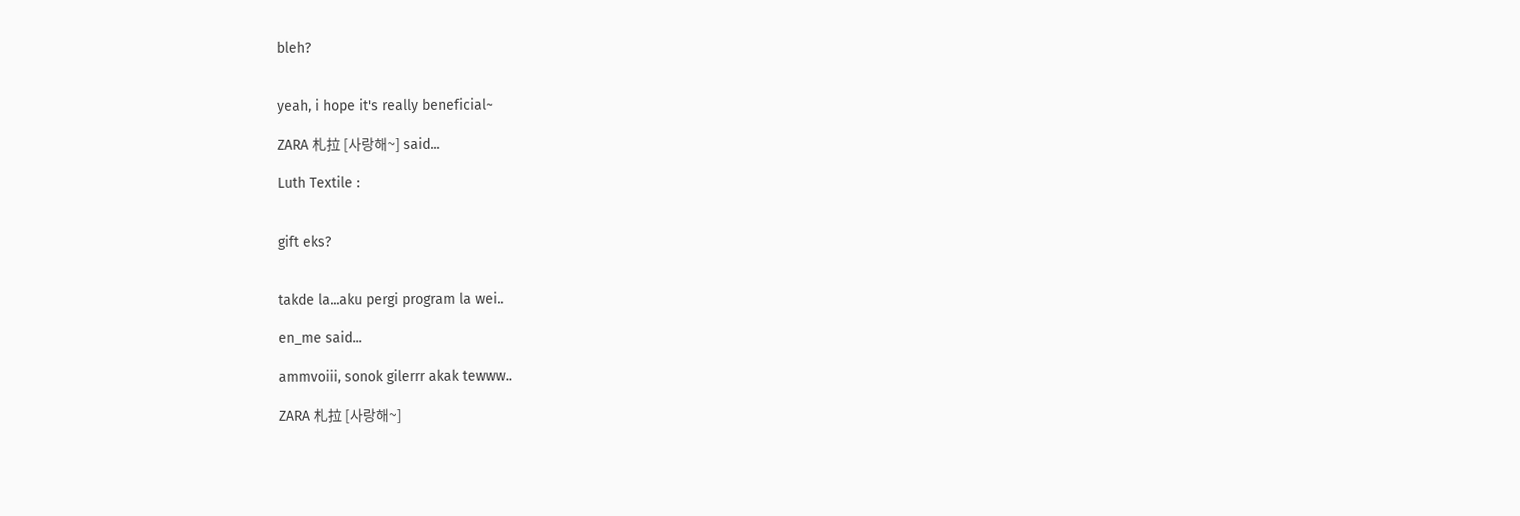bleh?


yeah, i hope it's really beneficial~

ZARA 札拉 [사랑해~] said...

Luth Textile :


gift eks?


takde la...aku pergi program la wei..

en_me said...

ammvoiii, sonok gilerrr akak tewww..

ZARA 札拉 [사랑해~]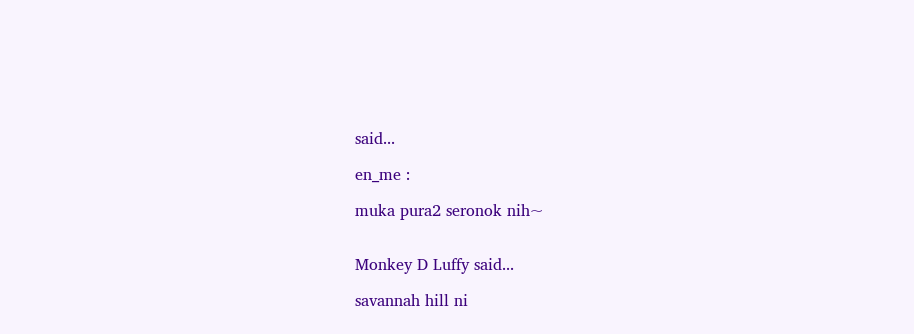said...

en_me :

muka pura2 seronok nih~


Monkey D Luffy said...

savannah hill ni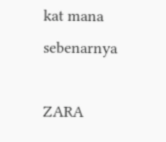kat mana sebenarnya

ZARA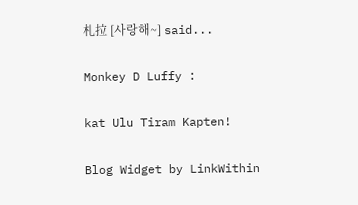札拉 [사랑해~] said...

Monkey D Luffy :

kat Ulu Tiram Kapten!

Blog Widget by LinkWithin